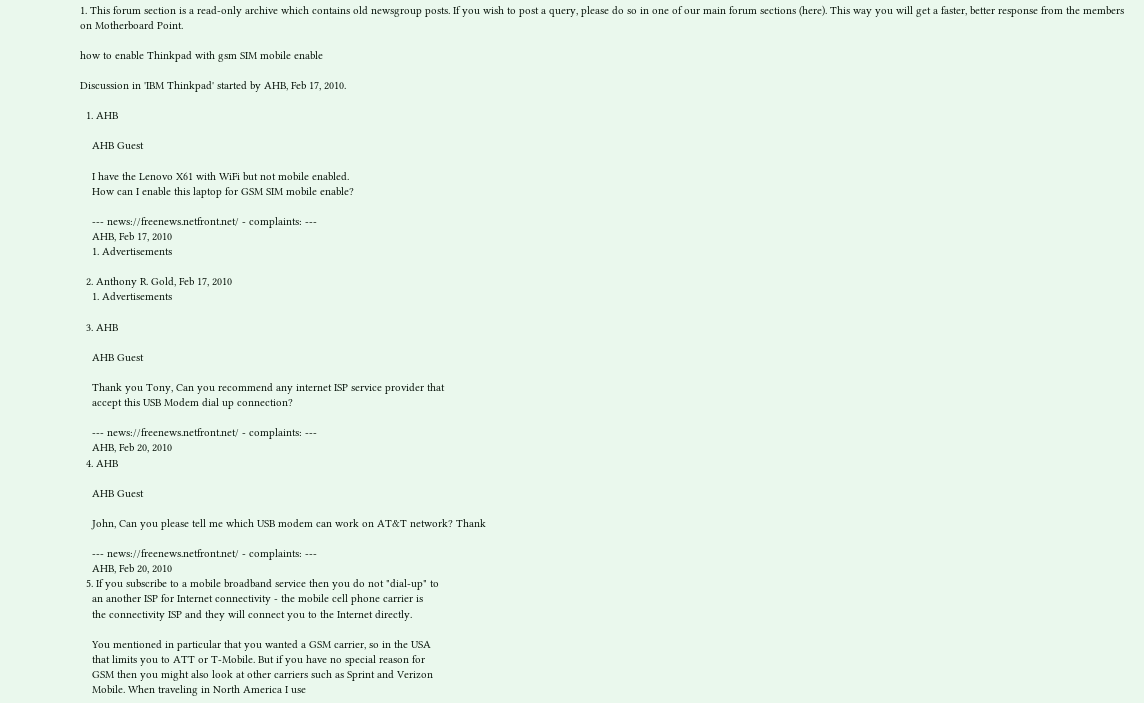1. This forum section is a read-only archive which contains old newsgroup posts. If you wish to post a query, please do so in one of our main forum sections (here). This way you will get a faster, better response from the members on Motherboard Point.

how to enable Thinkpad with gsm SIM mobile enable

Discussion in 'IBM Thinkpad' started by AHB, Feb 17, 2010.

  1. AHB

    AHB Guest

    I have the Lenovo X61 with WiFi but not mobile enabled.
    How can I enable this laptop for GSM SIM mobile enable?

    --- news://freenews.netfront.net/ - complaints: ---
    AHB, Feb 17, 2010
    1. Advertisements

  2. Anthony R. Gold, Feb 17, 2010
    1. Advertisements

  3. AHB

    AHB Guest

    Thank you Tony, Can you recommend any internet ISP service provider that
    accept this USB Modem dial up connection?

    --- news://freenews.netfront.net/ - complaints: ---
    AHB, Feb 20, 2010
  4. AHB

    AHB Guest

    John, Can you please tell me which USB modem can work on AT&T network? Thank

    --- news://freenews.netfront.net/ - complaints: ---
    AHB, Feb 20, 2010
  5. If you subscribe to a mobile broadband service then you do not "dial-up" to
    an another ISP for Internet connectivity - the mobile cell phone carrier is
    the connectivity ISP and they will connect you to the Internet directly.

    You mentioned in particular that you wanted a GSM carrier, so in the USA
    that limits you to ATT or T-Mobile. But if you have no special reason for
    GSM then you might also look at other carriers such as Sprint and Verizon
    Mobile. When traveling in North America I use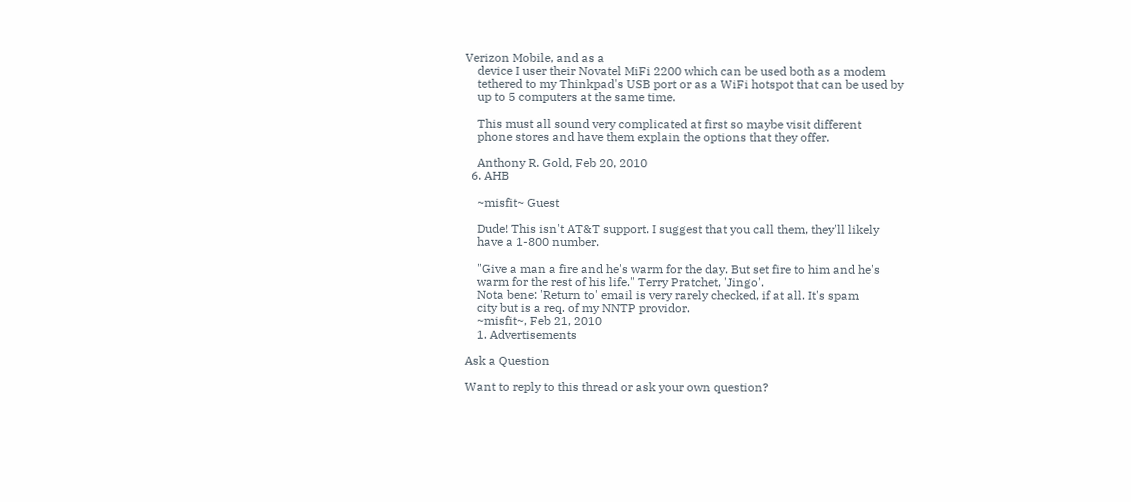Verizon Mobile, and as a
    device I user their Novatel MiFi 2200 which can be used both as a modem
    tethered to my Thinkpad's USB port or as a WiFi hotspot that can be used by
    up to 5 computers at the same time.

    This must all sound very complicated at first so maybe visit different
    phone stores and have them explain the options that they offer.

    Anthony R. Gold, Feb 20, 2010
  6. AHB

    ~misfit~ Guest

    Dude! This isn't AT&T support. I suggest that you call them, they'll likely
    have a 1-800 number.

    "Give a man a fire and he's warm for the day. But set fire to him and he's
    warm for the rest of his life." Terry Pratchet, 'Jingo'.
    Nota bene: 'Return to' email is very rarely checked, if at all. It's spam
    city but is a req. of my NNTP providor.
    ~misfit~, Feb 21, 2010
    1. Advertisements

Ask a Question

Want to reply to this thread or ask your own question?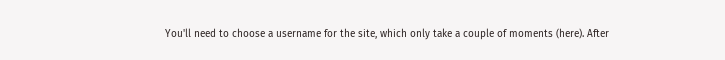You'll need to choose a username for the site, which only take a couple of moments (here). After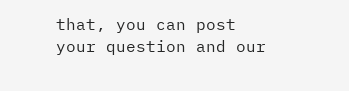that, you can post your question and our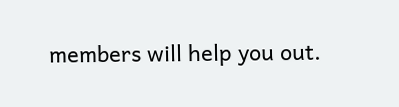members will help you out.